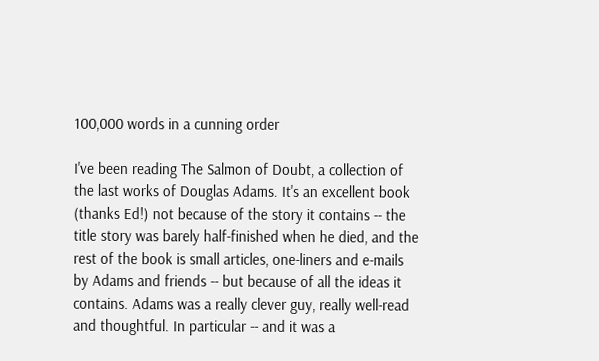100,000 words in a cunning order

I've been reading The Salmon of Doubt, a collection of the last works of Douglas Adams. It's an excellent book (thanks Ed!) not because of the story it contains -- the title story was barely half-finished when he died, and the rest of the book is small articles, one-liners and e-mails by Adams and friends -- but because of all the ideas it contains. Adams was a really clever guy, really well-read and thoughtful. In particular -- and it was a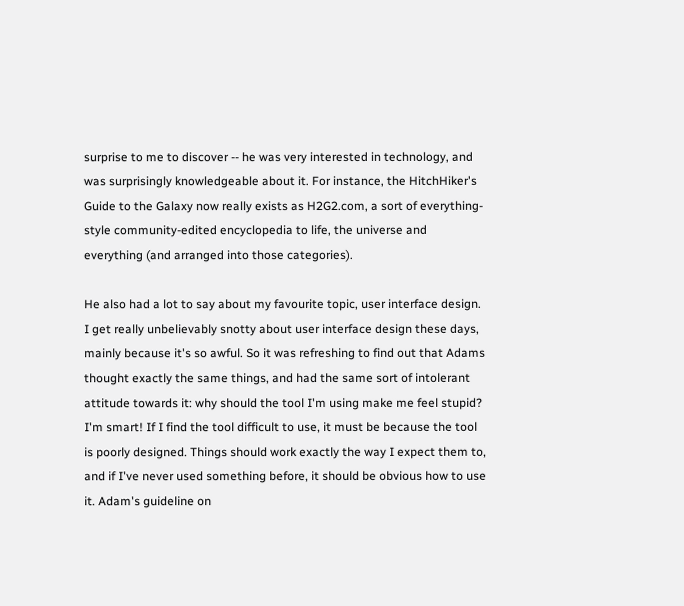surprise to me to discover -- he was very interested in technology, and was surprisingly knowledgeable about it. For instance, the HitchHiker's Guide to the Galaxy now really exists as H2G2.com, a sort of everything-style community-edited encyclopedia to life, the universe and everything (and arranged into those categories).

He also had a lot to say about my favourite topic, user interface design. I get really unbelievably snotty about user interface design these days, mainly because it's so awful. So it was refreshing to find out that Adams thought exactly the same things, and had the same sort of intolerant attitude towards it: why should the tool I'm using make me feel stupid? I'm smart! If I find the tool difficult to use, it must be because the tool is poorly designed. Things should work exactly the way I expect them to, and if I've never used something before, it should be obvious how to use it. Adam's guideline on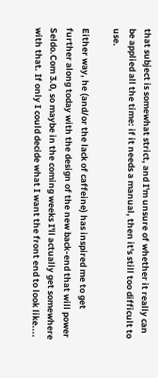that subject is somewhat strict, and I'm unsure of whether it really can be applied all the time: if it needs a manual, then it's still too difficult to use.

Either way, he (and/or the lack of caffeine) has inspired me to get further along today with the design of the new back-end that will power Seldo.Com 3.0, so maybe in the coming weeks I'll actually get somewhere with that. If only I could decide what I want the front end to look like....